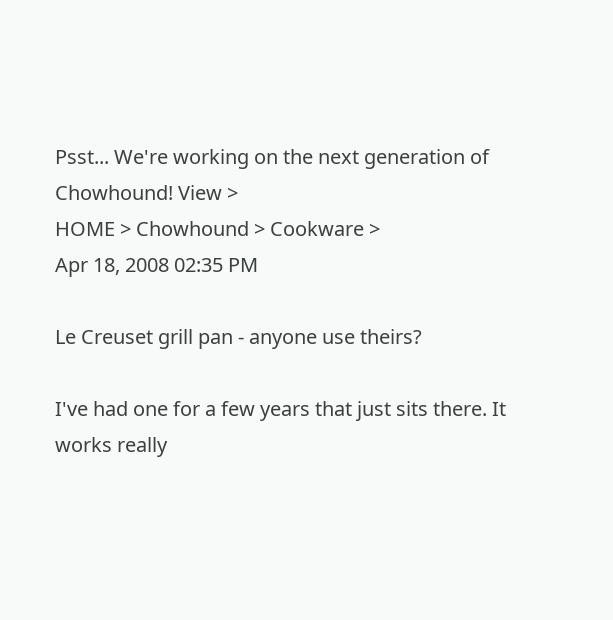Psst... We're working on the next generation of Chowhound! View >
HOME > Chowhound > Cookware >
Apr 18, 2008 02:35 PM

Le Creuset grill pan - anyone use theirs?

I've had one for a few years that just sits there. It works really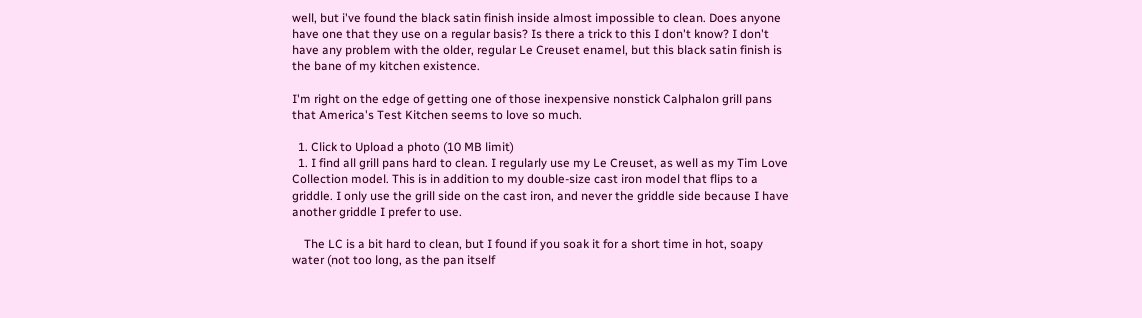well, but i've found the black satin finish inside almost impossible to clean. Does anyone have one that they use on a regular basis? Is there a trick to this I don't know? I don't have any problem with the older, regular Le Creuset enamel, but this black satin finish is the bane of my kitchen existence.

I'm right on the edge of getting one of those inexpensive nonstick Calphalon grill pans that America's Test Kitchen seems to love so much.

  1. Click to Upload a photo (10 MB limit)
  1. I find all grill pans hard to clean. I regularly use my Le Creuset, as well as my Tim Love Collection model. This is in addition to my double-size cast iron model that flips to a griddle. I only use the grill side on the cast iron, and never the griddle side because I have another griddle I prefer to use.

    The LC is a bit hard to clean, but I found if you soak it for a short time in hot, soapy water (not too long, as the pan itself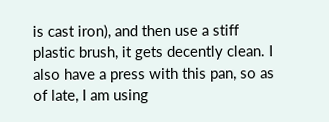is cast iron), and then use a stiff plastic brush, it gets decently clean. I also have a press with this pan, so as of late, I am using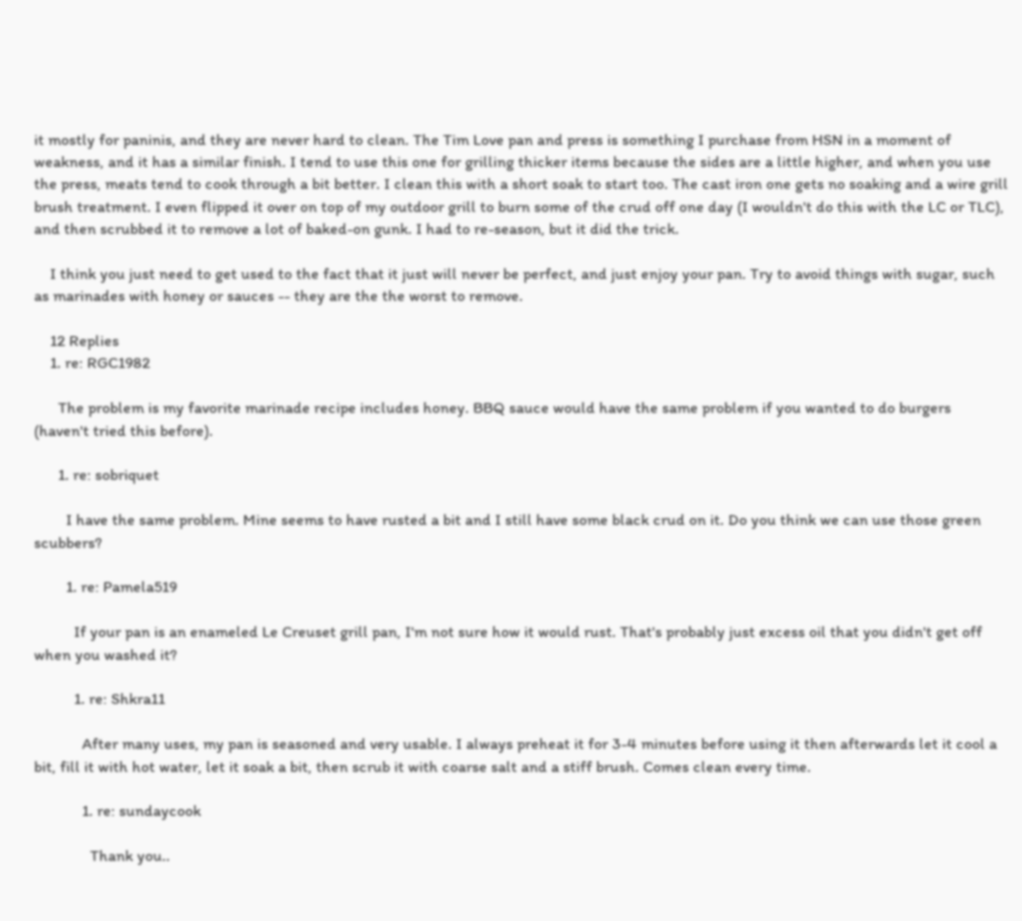it mostly for paninis, and they are never hard to clean. The Tim Love pan and press is something I purchase from HSN in a moment of weakness, and it has a similar finish. I tend to use this one for grilling thicker items because the sides are a little higher, and when you use the press, meats tend to cook through a bit better. I clean this with a short soak to start too. The cast iron one gets no soaking and a wire grill brush treatment. I even flipped it over on top of my outdoor grill to burn some of the crud off one day (I wouldn't do this with the LC or TLC), and then scrubbed it to remove a lot of baked-on gunk. I had to re-season, but it did the trick.

    I think you just need to get used to the fact that it just will never be perfect, and just enjoy your pan. Try to avoid things with sugar, such as marinades with honey or sauces -- they are the the worst to remove.

    12 Replies
    1. re: RGC1982

      The problem is my favorite marinade recipe includes honey. BBQ sauce would have the same problem if you wanted to do burgers (haven't tried this before).

      1. re: sobriquet

        I have the same problem. Mine seems to have rusted a bit and I still have some black crud on it. Do you think we can use those green scubbers?

        1. re: Pamela519

          If your pan is an enameled Le Creuset grill pan, I'm not sure how it would rust. That's probably just excess oil that you didn't get off when you washed it?

          1. re: Shkra11

            After many uses, my pan is seasoned and very usable. I always preheat it for 3-4 minutes before using it then afterwards let it cool a bit, fill it with hot water, let it soak a bit, then scrub it with coarse salt and a stiff brush. Comes clean every time.

            1. re: sundaycook

              Thank you..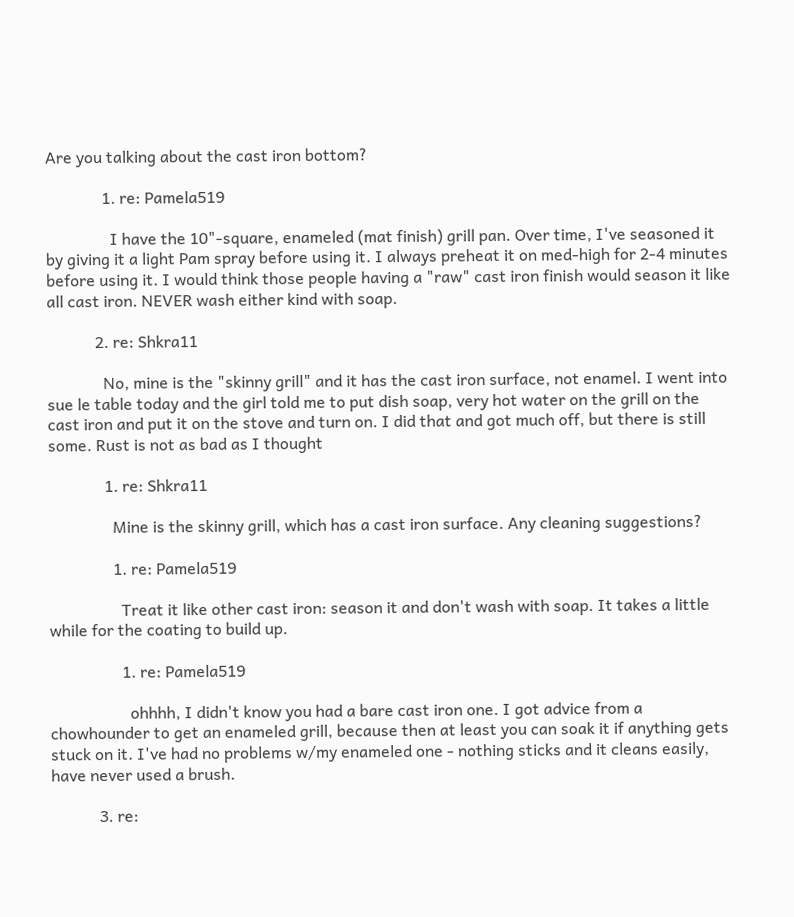Are you talking about the cast iron bottom?

              1. re: Pamela519

                I have the 10"-square, enameled (mat finish) grill pan. Over time, I've seasoned it by giving it a light Pam spray before using it. I always preheat it on med-high for 2-4 minutes before using it. I would think those people having a "raw" cast iron finish would season it like all cast iron. NEVER wash either kind with soap.

            2. re: Shkra11

              No, mine is the "skinny grill" and it has the cast iron surface, not enamel. I went into sue le table today and the girl told me to put dish soap, very hot water on the grill on the cast iron and put it on the stove and turn on. I did that and got much off, but there is still some. Rust is not as bad as I thought

              1. re: Shkra11

                Mine is the skinny grill, which has a cast iron surface. Any cleaning suggestions?

                1. re: Pamela519

                  Treat it like other cast iron: season it and don't wash with soap. It takes a little while for the coating to build up.

                  1. re: Pamela519

                    ohhhh, I didn't know you had a bare cast iron one. I got advice from a chowhounder to get an enameled grill, because then at least you can soak it if anything gets stuck on it. I've had no problems w/my enameled one - nothing sticks and it cleans easily, have never used a brush.

            3. re: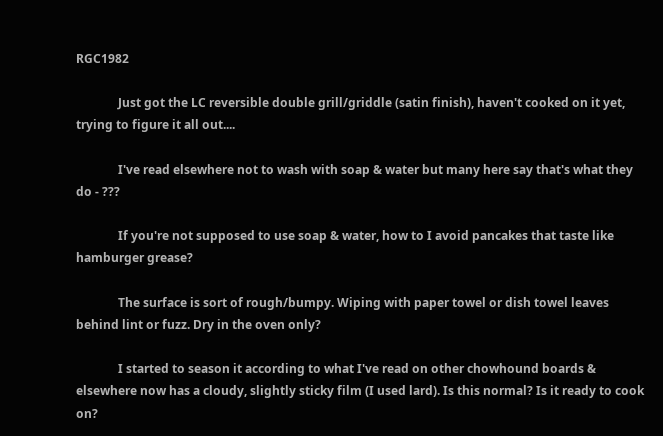RGC1982

              Just got the LC reversible double grill/griddle (satin finish), haven't cooked on it yet, trying to figure it all out....

              I've read elsewhere not to wash with soap & water but many here say that's what they do - ???

              If you're not supposed to use soap & water, how to I avoid pancakes that taste like hamburger grease?

              The surface is sort of rough/bumpy. Wiping with paper towel or dish towel leaves behind lint or fuzz. Dry in the oven only?

              I started to season it according to what I've read on other chowhound boards & elsewhere now has a cloudy, slightly sticky film (I used lard). Is this normal? Is it ready to cook on?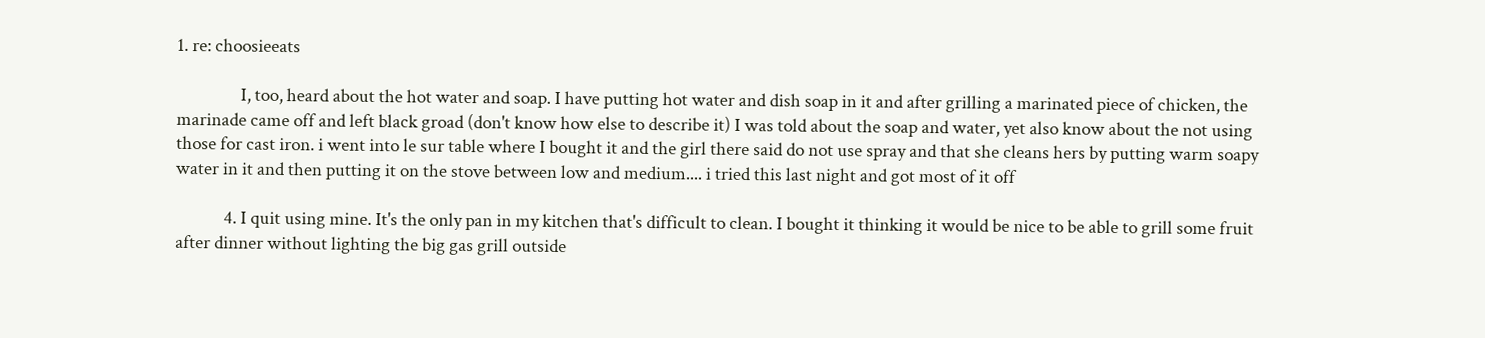1. re: choosieeats

                I, too, heard about the hot water and soap. I have putting hot water and dish soap in it and after grilling a marinated piece of chicken, the marinade came off and left black groad (don't know how else to describe it) I was told about the soap and water, yet also know about the not using those for cast iron. i went into le sur table where I bought it and the girl there said do not use spray and that she cleans hers by putting warm soapy water in it and then putting it on the stove between low and medium.... i tried this last night and got most of it off

            4. I quit using mine. It's the only pan in my kitchen that's difficult to clean. I bought it thinking it would be nice to be able to grill some fruit after dinner without lighting the big gas grill outside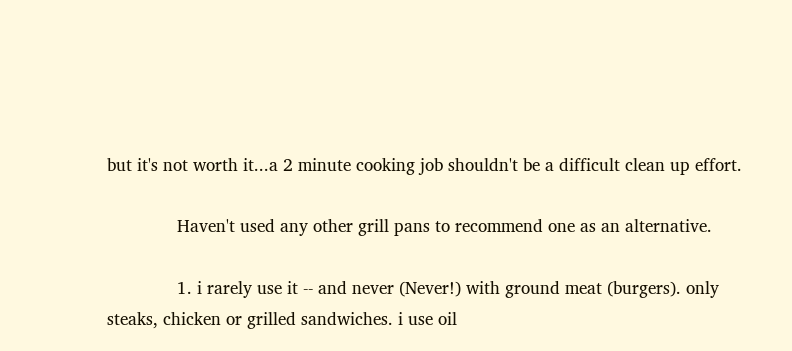but it's not worth it...a 2 minute cooking job shouldn't be a difficult clean up effort.

              Haven't used any other grill pans to recommend one as an alternative.

              1. i rarely use it -- and never (Never!) with ground meat (burgers). only steaks, chicken or grilled sandwiches. i use oil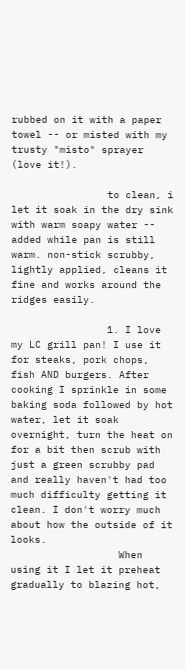rubbed on it with a paper towel -- or misted with my trusty "misto" sprayer (love it!).

                to clean, i let it soak in the dry sink with warm soapy water -- added while pan is still warm. non-stick scrubby, lightly applied, cleans it fine and works around the ridges easily.

                1. I love my LC grill pan! I use it for steaks, pork chops, fish AND burgers. After cooking I sprinkle in some baking soda followed by hot water, let it soak overnight, turn the heat on for a bit then scrub with just a green scrubby pad and really haven't had too much difficulty getting it clean. I don't worry much about how the outside of it looks.
                  When using it I let it preheat gradually to blazing hot,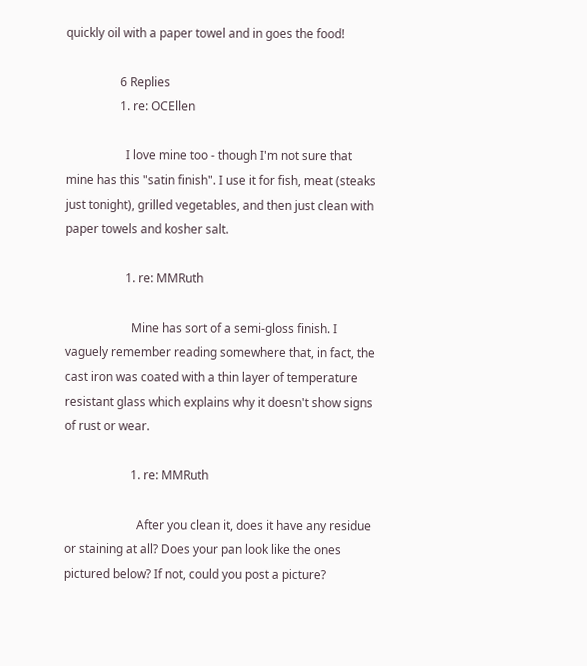quickly oil with a paper towel and in goes the food!

                  6 Replies
                  1. re: OCEllen

                    I love mine too - though I'm not sure that mine has this "satin finish". I use it for fish, meat (steaks just tonight), grilled vegetables, and then just clean with paper towels and kosher salt.

                    1. re: MMRuth

                      Mine has sort of a semi-gloss finish. I vaguely remember reading somewhere that, in fact, the cast iron was coated with a thin layer of temperature resistant glass which explains why it doesn't show signs of rust or wear.

                      1. re: MMRuth

                        After you clean it, does it have any residue or staining at all? Does your pan look like the ones pictured below? If not, could you post a picture?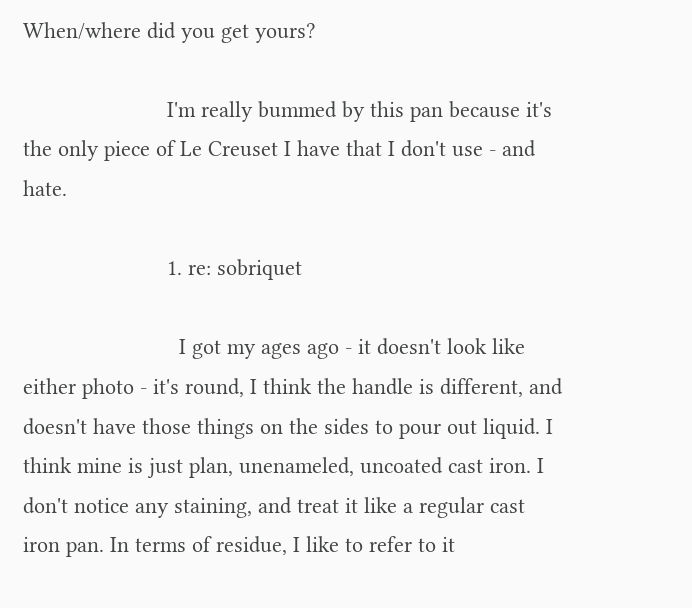When/where did you get yours?

                        I'm really bummed by this pan because it's the only piece of Le Creuset I have that I don't use - and hate.

                        1. re: sobriquet

                          I got my ages ago - it doesn't look like either photo - it's round, I think the handle is different, and doesn't have those things on the sides to pour out liquid. I think mine is just plan, unenameled, uncoated cast iron. I don't notice any staining, and treat it like a regular cast iron pan. In terms of residue, I like to refer to it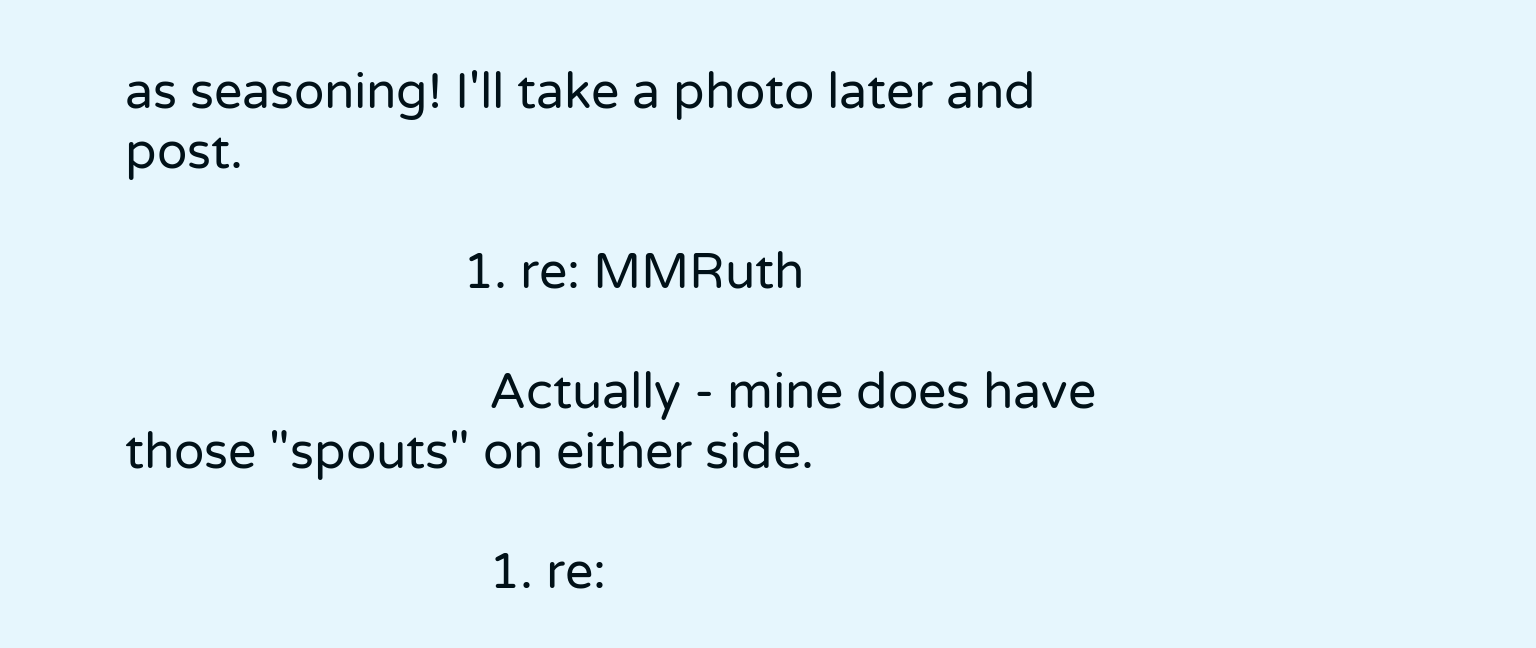as seasoning! I'll take a photo later and post.

                          1. re: MMRuth

                            Actually - mine does have those "spouts" on either side.

                            1. re: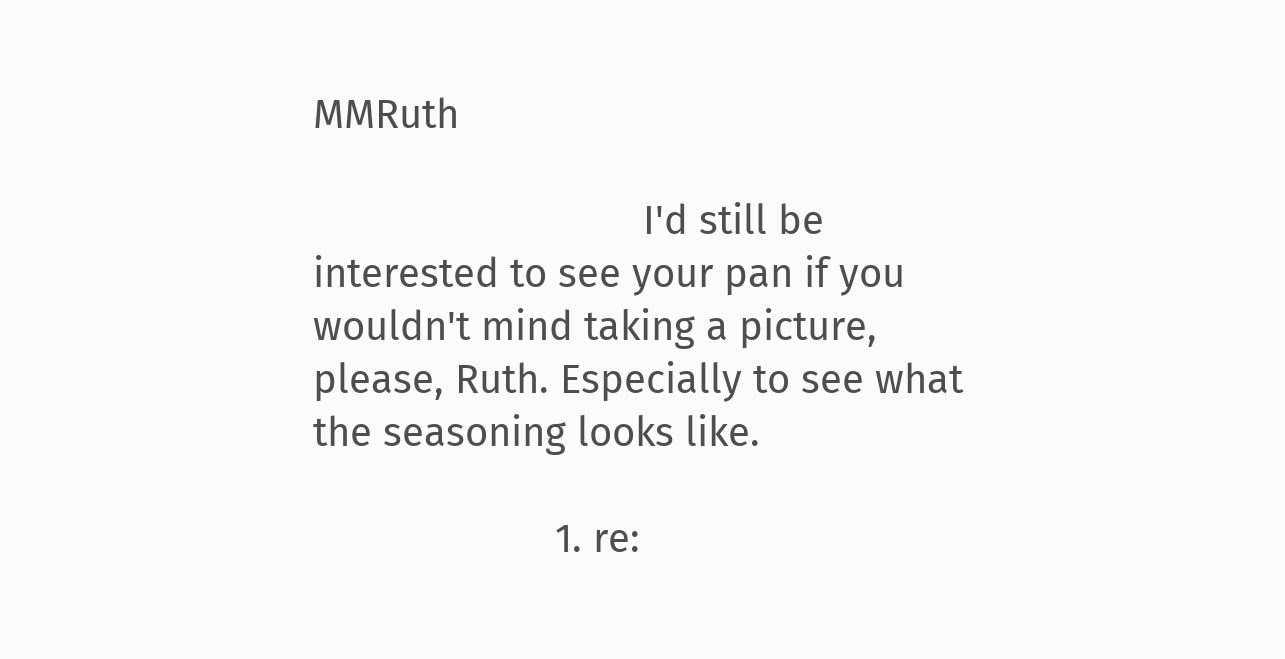MMRuth

                              I'd still be interested to see your pan if you wouldn't mind taking a picture, please, Ruth. Especially to see what the seasoning looks like.

                      1. re: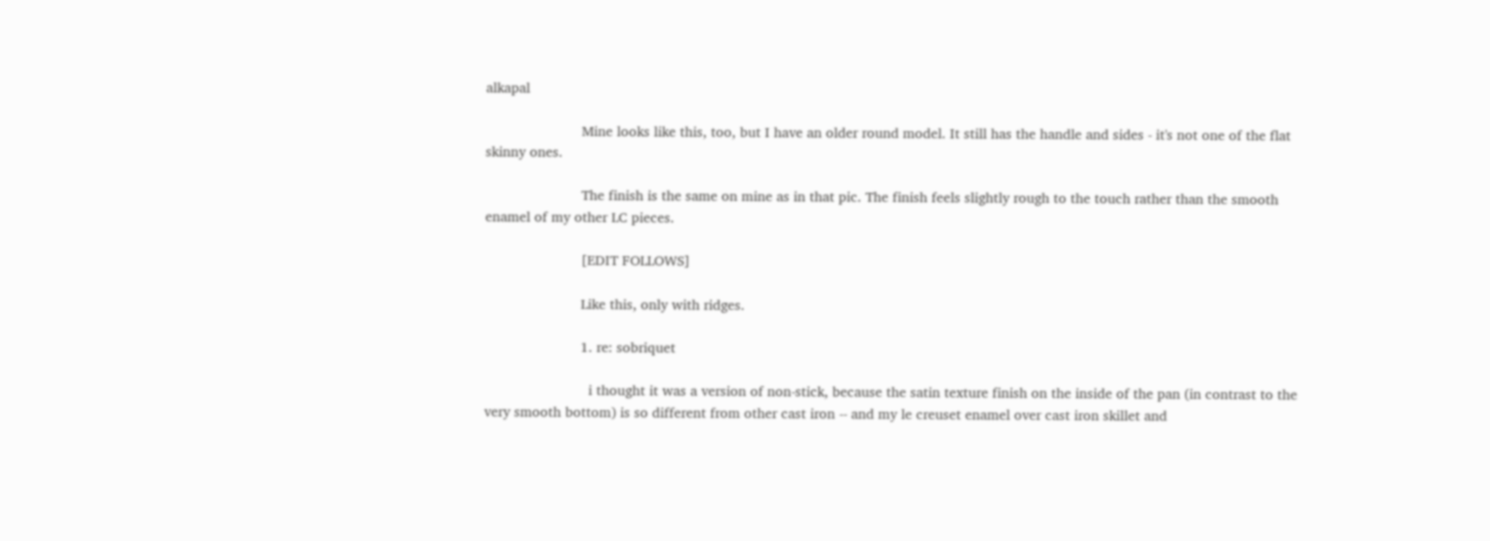alkapal

                        Mine looks like this, too, but I have an older round model. It still has the handle and sides - it's not one of the flat skinny ones.

                        The finish is the same on mine as in that pic. The finish feels slightly rough to the touch rather than the smooth enamel of my other LC pieces.

                        [EDIT FOLLOWS]

                        Like this, only with ridges.

                        1. re: sobriquet

                          i thought it was a version of non-stick, because the satin texture finish on the inside of the pan (in contrast to the very smooth bottom) is so different from other cast iron -- and my le creuset enamel over cast iron skillet and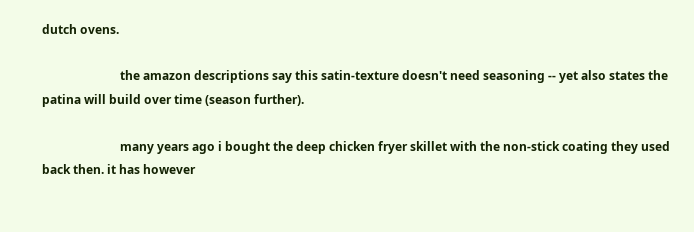dutch ovens.

                          the amazon descriptions say this satin-texture doesn't need seasoning -- yet also states the patina will build over time (season further).

                          many years ago i bought the deep chicken fryer skillet with the non-stick coating they used back then. it has however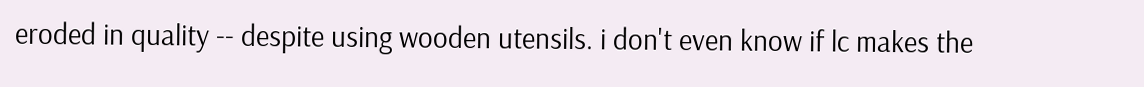eroded in quality -- despite using wooden utensils. i don't even know if lc makes the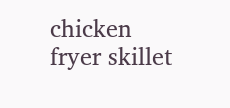chicken fryer skillet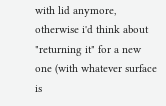with lid anymore, otherwise i'd think about "returning it" for a new one (with whatever surface is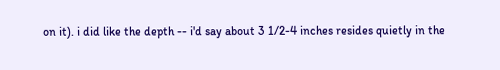on it). i did like the depth -- i'd say about 3 1/2-4 inches resides quietly in the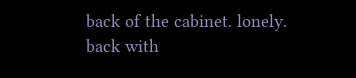back of the cabinet. lonely. back with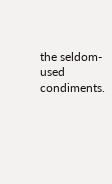the seldom-used condiments.